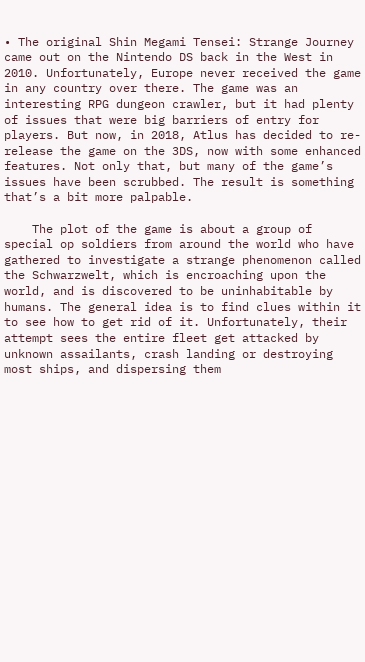• The original Shin Megami Tensei: Strange Journey came out on the Nintendo DS back in the West in 2010. Unfortunately, Europe never received the game in any country over there. The game was an interesting RPG dungeon crawler, but it had plenty of issues that were big barriers of entry for players. But now, in 2018, Atlus has decided to re-release the game on the 3DS, now with some enhanced features. Not only that, but many of the game’s issues have been scrubbed. The result is something that’s a bit more palpable.

    The plot of the game is about a group of special op soldiers from around the world who have gathered to investigate a strange phenomenon called the Schwarzwelt, which is encroaching upon the world, and is discovered to be uninhabitable by humans. The general idea is to find clues within it to see how to get rid of it. Unfortunately, their attempt sees the entire fleet get attacked by unknown assailants, crash landing or destroying most ships, and dispersing them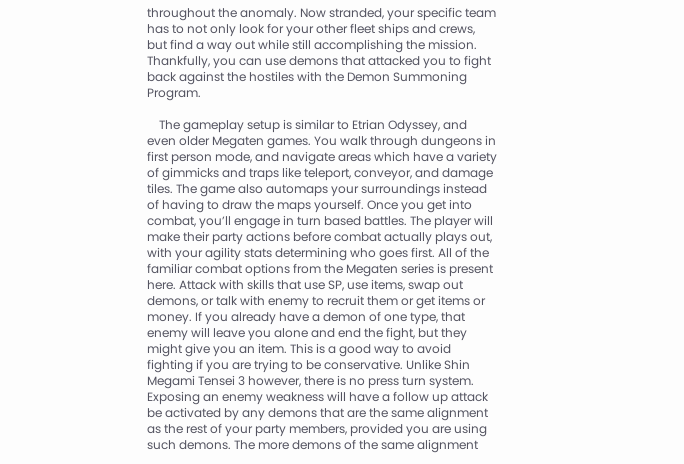throughout the anomaly. Now stranded, your specific team has to not only look for your other fleet ships and crews, but find a way out while still accomplishing the mission. Thankfully, you can use demons that attacked you to fight back against the hostiles with the Demon Summoning Program.

    The gameplay setup is similar to Etrian Odyssey, and even older Megaten games. You walk through dungeons in first person mode, and navigate areas which have a variety of gimmicks and traps like teleport, conveyor, and damage tiles. The game also automaps your surroundings instead of having to draw the maps yourself. Once you get into combat, you’ll engage in turn based battles. The player will make their party actions before combat actually plays out, with your agility stats determining who goes first. All of the familiar combat options from the Megaten series is present here. Attack with skills that use SP, use items, swap out demons, or talk with enemy to recruit them or get items or money. If you already have a demon of one type, that enemy will leave you alone and end the fight, but they might give you an item. This is a good way to avoid fighting if you are trying to be conservative. Unlike Shin Megami Tensei 3 however, there is no press turn system. Exposing an enemy weakness will have a follow up attack be activated by any demons that are the same alignment as the rest of your party members, provided you are using such demons. The more demons of the same alignment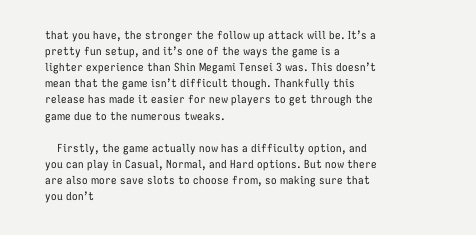that you have, the stronger the follow up attack will be. It’s a pretty fun setup, and it’s one of the ways the game is a lighter experience than Shin Megami Tensei 3 was. This doesn’t mean that the game isn’t difficult though. Thankfully this release has made it easier for new players to get through the game due to the numerous tweaks.

    Firstly, the game actually now has a difficulty option, and you can play in Casual, Normal, and Hard options. But now there are also more save slots to choose from, so making sure that you don’t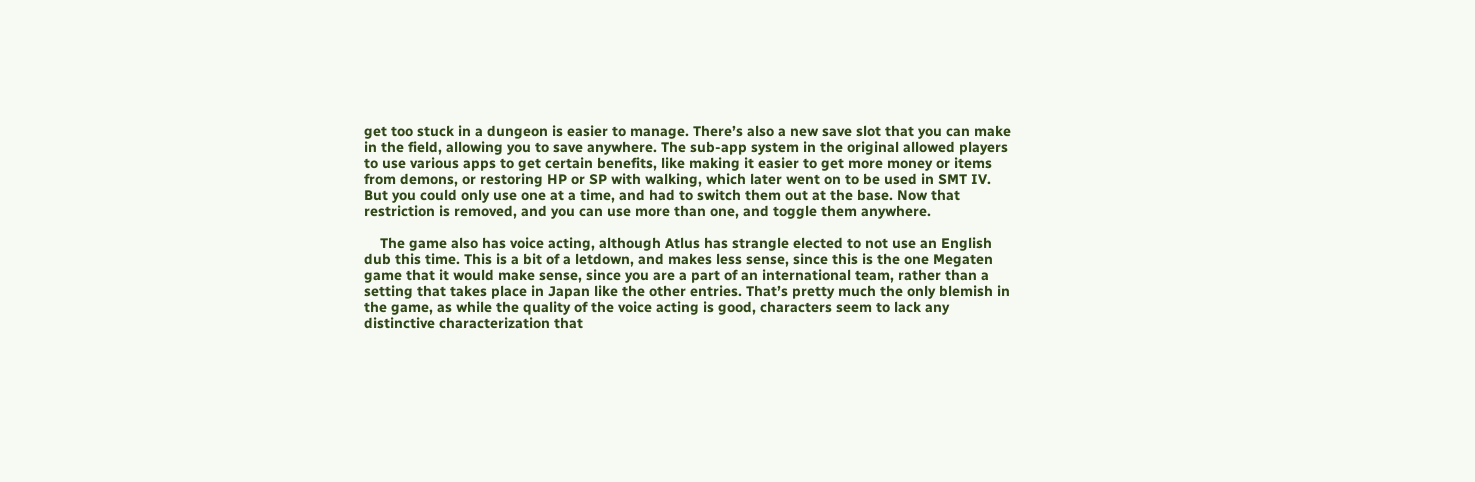get too stuck in a dungeon is easier to manage. There’s also a new save slot that you can make in the field, allowing you to save anywhere. The sub-app system in the original allowed players to use various apps to get certain benefits, like making it easier to get more money or items from demons, or restoring HP or SP with walking, which later went on to be used in SMT IV. But you could only use one at a time, and had to switch them out at the base. Now that restriction is removed, and you can use more than one, and toggle them anywhere.

    The game also has voice acting, although Atlus has strangle elected to not use an English dub this time. This is a bit of a letdown, and makes less sense, since this is the one Megaten game that it would make sense, since you are a part of an international team, rather than a setting that takes place in Japan like the other entries. That’s pretty much the only blemish in the game, as while the quality of the voice acting is good, characters seem to lack any distinctive characterization that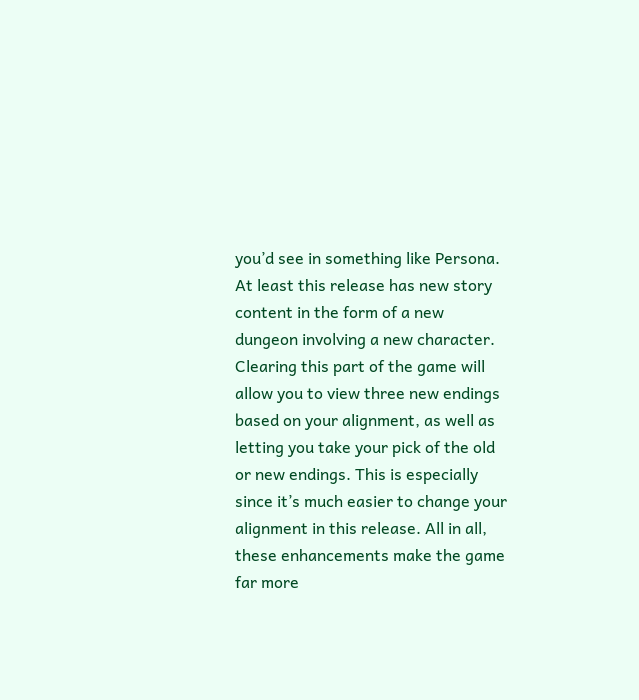you’d see in something like Persona. At least this release has new story content in the form of a new dungeon involving a new character. Clearing this part of the game will allow you to view three new endings based on your alignment, as well as letting you take your pick of the old or new endings. This is especially since it’s much easier to change your alignment in this release. All in all, these enhancements make the game far more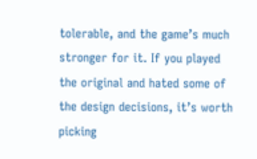tolerable, and the game’s much stronger for it. If you played the original and hated some of the design decisions, it’s worth picking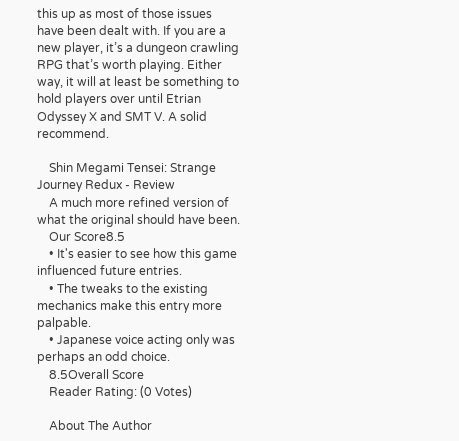this up as most of those issues have been dealt with. If you are a new player, it’s a dungeon crawling RPG that’s worth playing. Either way, it will at least be something to hold players over until Etrian Odyssey X and SMT V. A solid recommend.

    Shin Megami Tensei: Strange Journey Redux - Review
    A much more refined version of what the original should have been.
    Our Score8.5
    • It's easier to see how this game influenced future entries.
    • The tweaks to the existing mechanics make this entry more palpable.
    • Japanese voice acting only was perhaps an odd choice.
    8.5Overall Score
    Reader Rating: (0 Votes)

    About The Author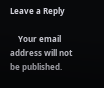Leave a Reply

    Your email address will not be published.